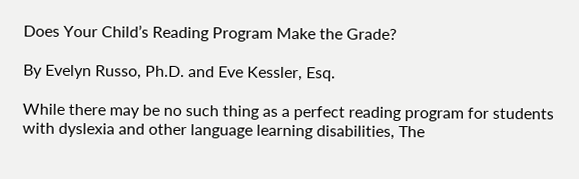Does Your Child’s Reading Program Make the Grade?

By Evelyn Russo, Ph.D. and Eve Kessler, Esq.

While there may be no such thing as a perfect reading program for students with dyslexia and other language learning disabilities, The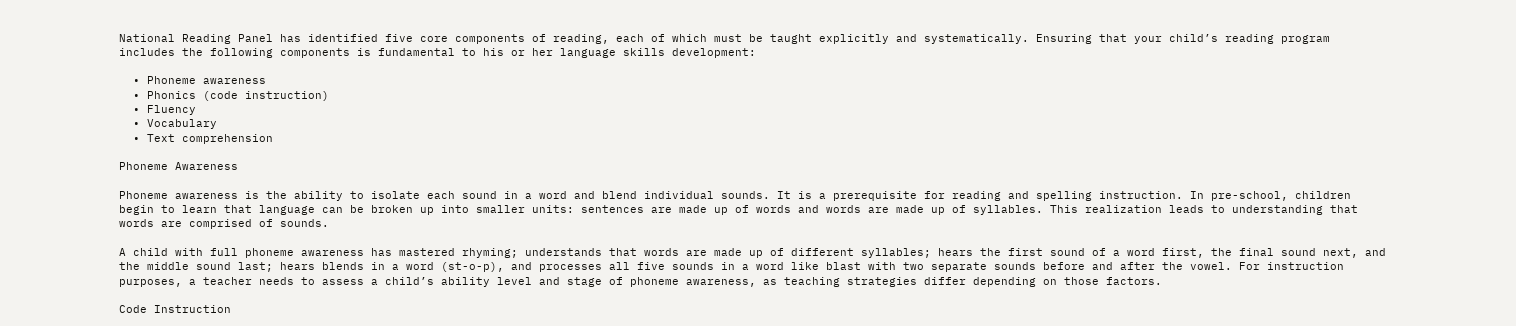National Reading Panel has identified five core components of reading, each of which must be taught explicitly and systematically. Ensuring that your child’s reading program includes the following components is fundamental to his or her language skills development:

  • Phoneme awareness
  • Phonics (code instruction)
  • Fluency
  • Vocabulary
  • Text comprehension

Phoneme Awareness

Phoneme awareness is the ability to isolate each sound in a word and blend individual sounds. It is a prerequisite for reading and spelling instruction. In pre-school, children begin to learn that language can be broken up into smaller units: sentences are made up of words and words are made up of syllables. This realization leads to understanding that words are comprised of sounds.

A child with full phoneme awareness has mastered rhyming; understands that words are made up of different syllables; hears the first sound of a word first, the final sound next, and the middle sound last; hears blends in a word (st-o-p), and processes all five sounds in a word like blast with two separate sounds before and after the vowel. For instruction purposes, a teacher needs to assess a child’s ability level and stage of phoneme awareness, as teaching strategies differ depending on those factors.

Code Instruction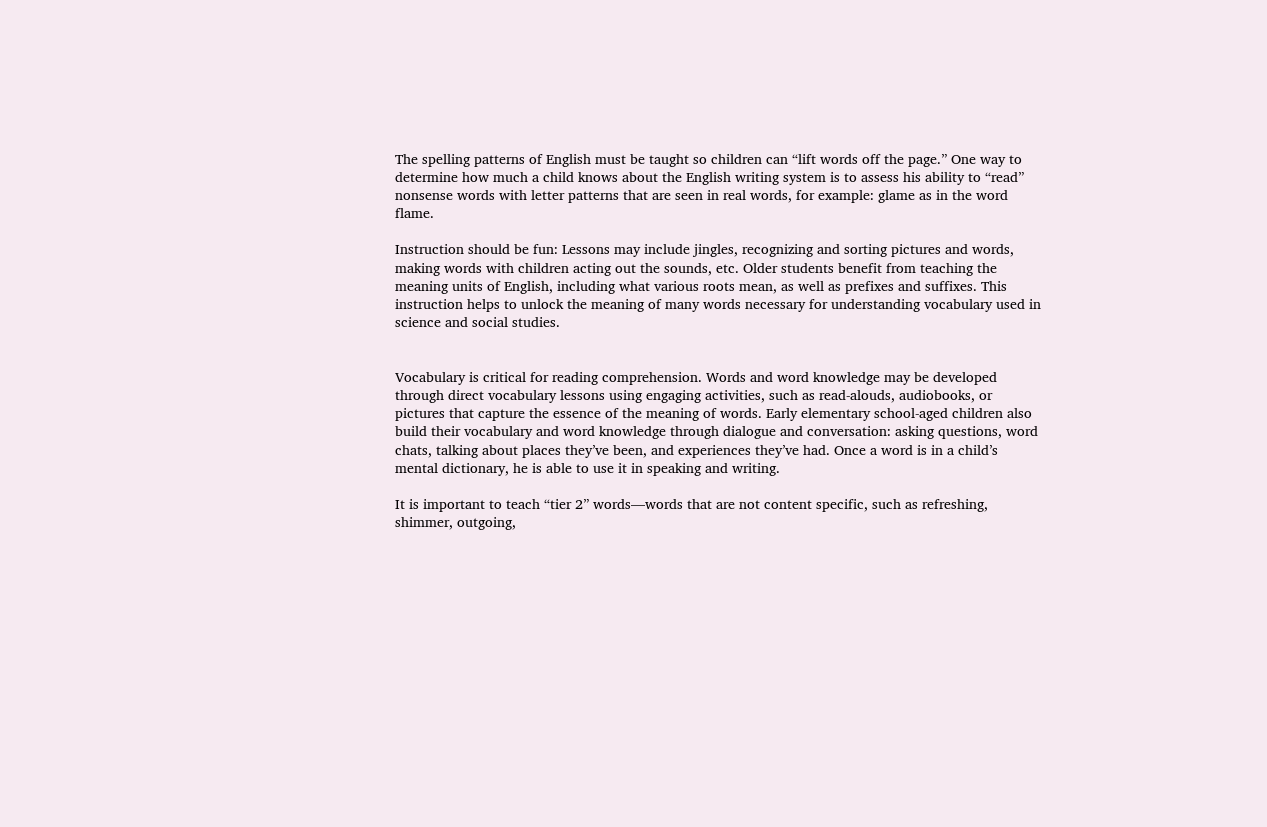The spelling patterns of English must be taught so children can “lift words off the page.” One way to determine how much a child knows about the English writing system is to assess his ability to “read” nonsense words with letter patterns that are seen in real words, for example: glame as in the word flame.

Instruction should be fun: Lessons may include jingles, recognizing and sorting pictures and words, making words with children acting out the sounds, etc. Older students benefit from teaching the meaning units of English, including what various roots mean, as well as prefixes and suffixes. This instruction helps to unlock the meaning of many words necessary for understanding vocabulary used in science and social studies.


Vocabulary is critical for reading comprehension. Words and word knowledge may be developed through direct vocabulary lessons using engaging activities, such as read-alouds, audiobooks, or pictures that capture the essence of the meaning of words. Early elementary school-aged children also build their vocabulary and word knowledge through dialogue and conversation: asking questions, word chats, talking about places they’ve been, and experiences they’ve had. Once a word is in a child’s mental dictionary, he is able to use it in speaking and writing.

It is important to teach “tier 2” words—words that are not content specific, such as refreshing, shimmer, outgoing,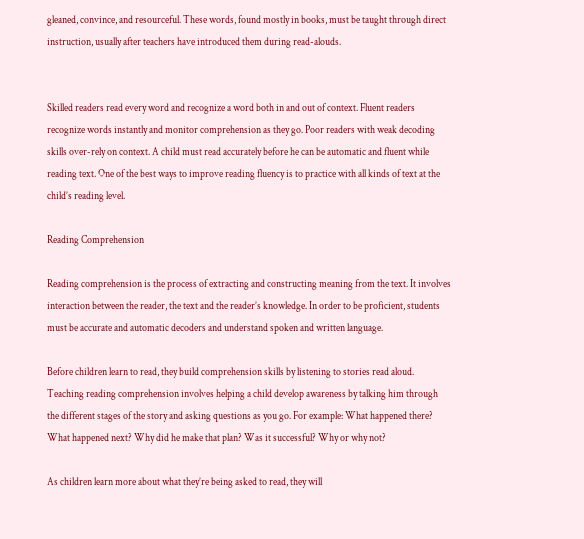gleaned, convince, and resourceful. These words, found mostly in books, must be taught through direct instruction, usually after teachers have introduced them during read-alouds.


Skilled readers read every word and recognize a word both in and out of context. Fluent readers recognize words instantly and monitor comprehension as they go. Poor readers with weak decoding skills over-rely on context. A child must read accurately before he can be automatic and fluent while reading text. One of the best ways to improve reading fluency is to practice with all kinds of text at the child’s reading level.

Reading Comprehension

Reading comprehension is the process of extracting and constructing meaning from the text. It involves interaction between the reader, the text and the reader’s knowledge. In order to be proficient, students must be accurate and automatic decoders and understand spoken and written language.

Before children learn to read, they build comprehension skills by listening to stories read aloud. Teaching reading comprehension involves helping a child develop awareness by talking him through the different stages of the story and asking questions as you go. For example: What happened there? What happened next? Why did he make that plan? Was it successful? Why or why not?

As children learn more about what they’re being asked to read, they will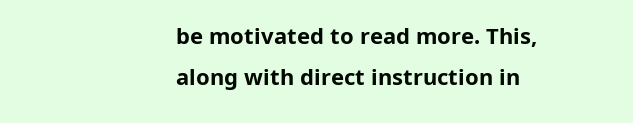be motivated to read more. This, along with direct instruction in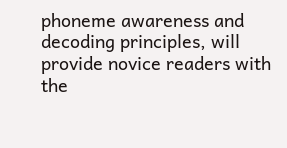phoneme awareness and decoding principles, will provide novice readers with the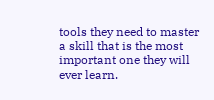tools they need to master a skill that is the most important one they will ever learn.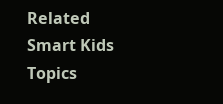Related Smart Kids Topics